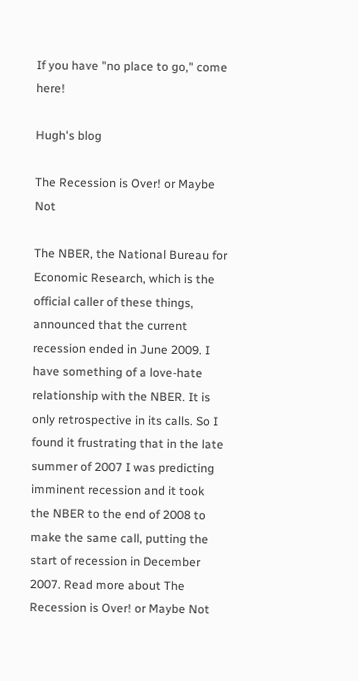If you have "no place to go," come here!

Hugh's blog

The Recession is Over! or Maybe Not

The NBER, the National Bureau for Economic Research, which is the official caller of these things, announced that the current recession ended in June 2009. I have something of a love-hate relationship with the NBER. It is only retrospective in its calls. So I found it frustrating that in the late summer of 2007 I was predicting imminent recession and it took the NBER to the end of 2008 to make the same call, putting the start of recession in December 2007. Read more about The Recession is Over! or Maybe Not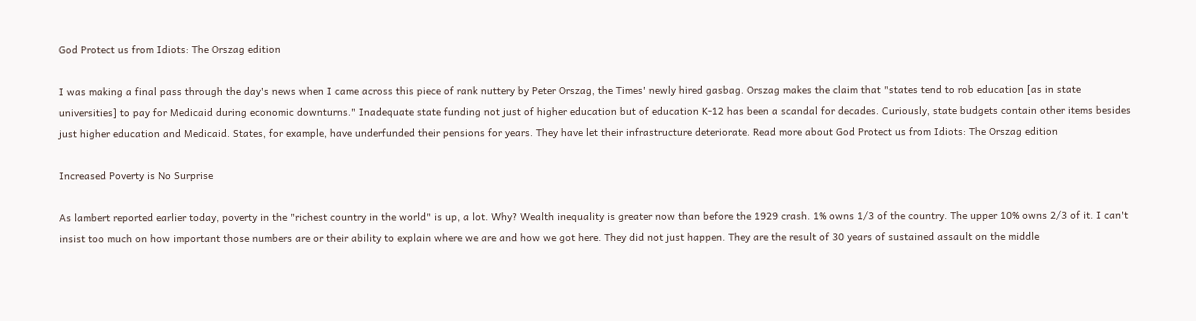God Protect us from Idiots: The Orszag edition

I was making a final pass through the day's news when I came across this piece of rank nuttery by Peter Orszag, the Times' newly hired gasbag. Orszag makes the claim that "states tend to rob education [as in state universities] to pay for Medicaid during economic downturns." Inadequate state funding not just of higher education but of education K-12 has been a scandal for decades. Curiously, state budgets contain other items besides just higher education and Medicaid. States, for example, have underfunded their pensions for years. They have let their infrastructure deteriorate. Read more about God Protect us from Idiots: The Orszag edition

Increased Poverty is No Surprise

As lambert reported earlier today, poverty in the "richest country in the world" is up, a lot. Why? Wealth inequality is greater now than before the 1929 crash. 1% owns 1/3 of the country. The upper 10% owns 2/3 of it. I can't insist too much on how important those numbers are or their ability to explain where we are and how we got here. They did not just happen. They are the result of 30 years of sustained assault on the middle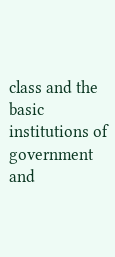class and the basic institutions of government and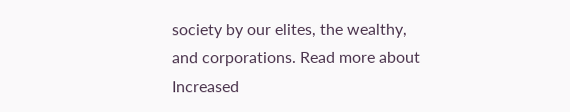society by our elites, the wealthy, and corporations. Read more about Increased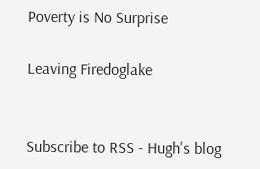Poverty is No Surprise

Leaving Firedoglake


Subscribe to RSS - Hugh's blog